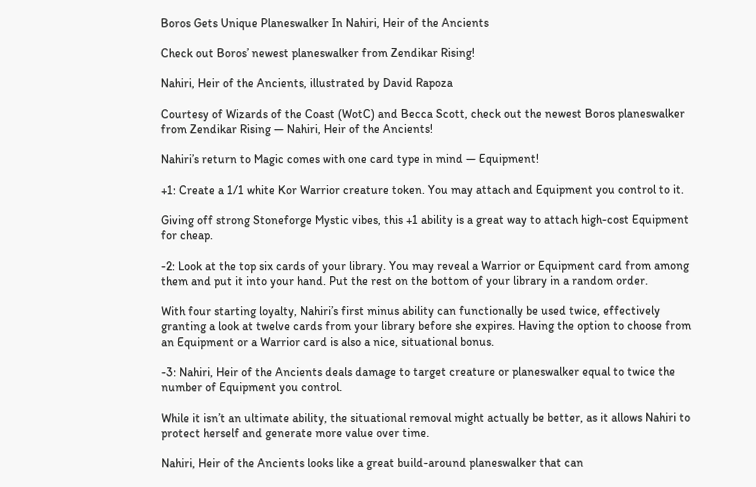Boros Gets Unique Planeswalker In Nahiri, Heir of the Ancients

Check out Boros’ newest planeswalker from Zendikar Rising!

Nahiri, Heir of the Ancients, illustrated by David Rapoza

Courtesy of Wizards of the Coast (WotC) and Becca Scott, check out the newest Boros planeswalker from Zendikar Rising — Nahiri, Heir of the Ancients!

Nahiri’s return to Magic comes with one card type in mind — Equipment!

+1: Create a 1/1 white Kor Warrior creature token. You may attach and Equipment you control to it.

Giving off strong Stoneforge Mystic vibes, this +1 ability is a great way to attach high-cost Equipment for cheap.

-2: Look at the top six cards of your library. You may reveal a Warrior or Equipment card from among them and put it into your hand. Put the rest on the bottom of your library in a random order.

With four starting loyalty, Nahiri’s first minus ability can functionally be used twice, effectively granting a look at twelve cards from your library before she expires. Having the option to choose from an Equipment or a Warrior card is also a nice, situational bonus.

-3: Nahiri, Heir of the Ancients deals damage to target creature or planeswalker equal to twice the number of Equipment you control.

While it isn’t an ultimate ability, the situational removal might actually be better, as it allows Nahiri to protect herself and generate more value over time.

Nahiri, Heir of the Ancients looks like a great build-around planeswalker that can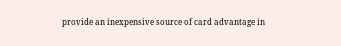provide an inexpensive source of card advantage in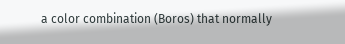a color combination (Boros) that normally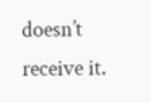doesn’t receive it.